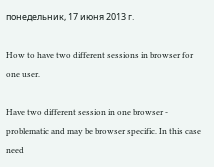понедельник, 17 июня 2013 г.

How to have two different sessions in browser for one user.

Have two different session in one browser - problematic and may be browser specific. In this case need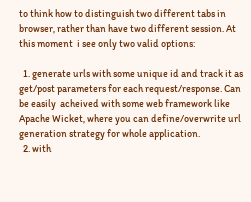to think how to distinguish two different tabs in browser, rather than have two different session. At this moment  i see only two valid options:

  1. generate urls with some unique id and track it as get/post parameters for each request/response. Can be easily  acheived with some web framework like Apache Wicket, where you can define/overwrite url generation strategy for whole application.
  2. with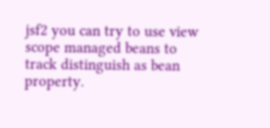jsf2 you can try to use view scope managed beans to track distinguish as bean property.